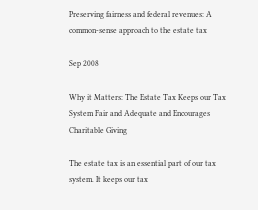Preserving fairness and federal revenues: A common-sense approach to the estate tax

Sep 2008

Why it Matters: The Estate Tax Keeps our Tax System Fair and Adequate and Encourages Charitable Giving

The estate tax is an essential part of our tax system. It keeps our tax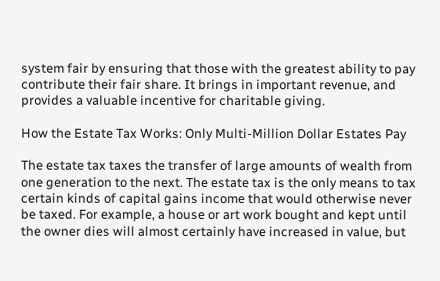system fair by ensuring that those with the greatest ability to pay contribute their fair share. It brings in important revenue, and provides a valuable incentive for charitable giving.

How the Estate Tax Works: Only Multi-Million Dollar Estates Pay

The estate tax taxes the transfer of large amounts of wealth from one generation to the next. The estate tax is the only means to tax certain kinds of capital gains income that would otherwise never be taxed. For example, a house or art work bought and kept until the owner dies will almost certainly have increased in value, but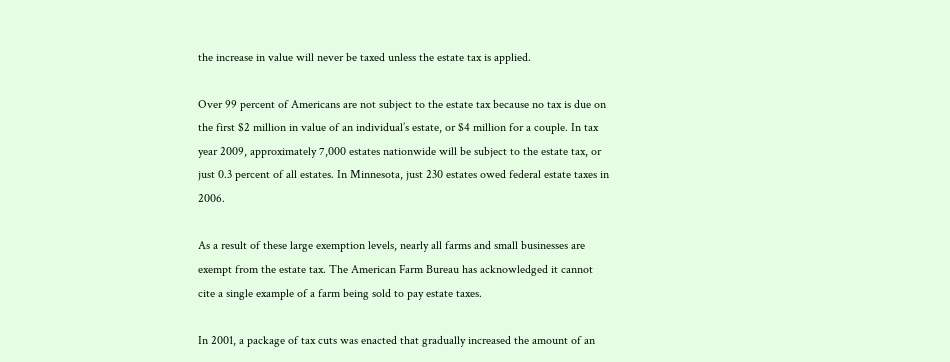the increase in value will never be taxed unless the estate tax is applied.

Over 99 percent of Americans are not subject to the estate tax because no tax is due on the first $2 million in value of an individual’s estate, or $4 million for a couple. In tax year 2009, approximately 7,000 estates nationwide will be subject to the estate tax, or just 0.3 percent of all estates. In Minnesota, just 230 estates owed federal estate taxes in 2006.

As a result of these large exemption levels, nearly all farms and small businesses are exempt from the estate tax. The American Farm Bureau has acknowledged it cannot cite a single example of a farm being sold to pay estate taxes.

In 2001, a package of tax cuts was enacted that gradually increased the amount of an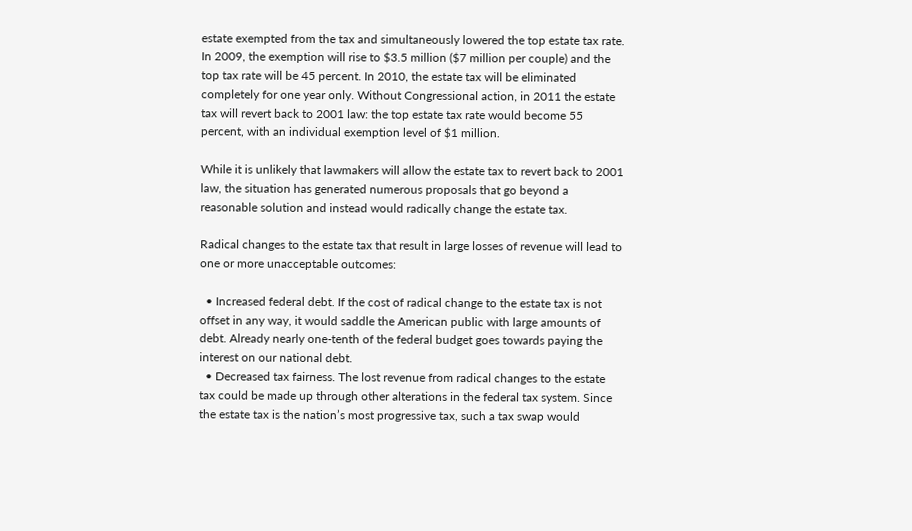estate exempted from the tax and simultaneously lowered the top estate tax rate. In 2009, the exemption will rise to $3.5 million ($7 million per couple) and the top tax rate will be 45 percent. In 2010, the estate tax will be eliminated completely for one year only. Without Congressional action, in 2011 the estate tax will revert back to 2001 law: the top estate tax rate would become 55 percent, with an individual exemption level of $1 million.

While it is unlikely that lawmakers will allow the estate tax to revert back to 2001 law, the situation has generated numerous proposals that go beyond a reasonable solution and instead would radically change the estate tax.

Radical changes to the estate tax that result in large losses of revenue will lead to one or more unacceptable outcomes:

  • Increased federal debt. If the cost of radical change to the estate tax is not offset in any way, it would saddle the American public with large amounts of debt. Already nearly one-tenth of the federal budget goes towards paying the interest on our national debt.
  • Decreased tax fairness. The lost revenue from radical changes to the estate tax could be made up through other alterations in the federal tax system. Since the estate tax is the nation’s most progressive tax, such a tax swap would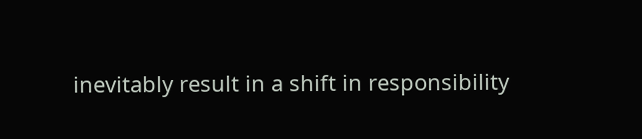inevitably result in a shift in responsibility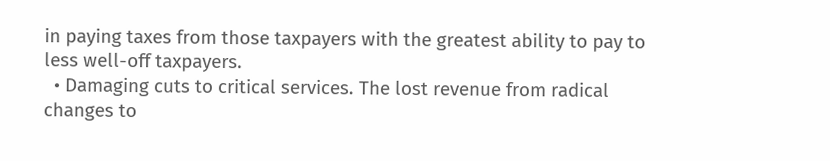in paying taxes from those taxpayers with the greatest ability to pay to less well-off taxpayers.
  • Damaging cuts to critical services. The lost revenue from radical changes to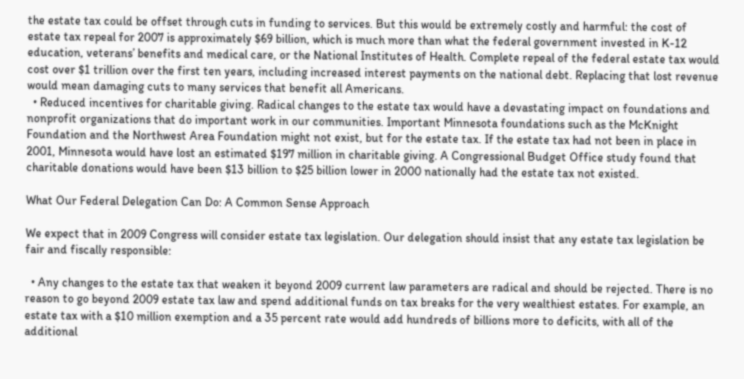the estate tax could be offset through cuts in funding to services. But this would be extremely costly and harmful: the cost of estate tax repeal for 2007 is approximately $69 billion, which is much more than what the federal government invested in K-12 education, veterans’ benefits and medical care, or the National Institutes of Health. Complete repeal of the federal estate tax would cost over $1 trillion over the first ten years, including increased interest payments on the national debt. Replacing that lost revenue would mean damaging cuts to many services that benefit all Americans.
  • Reduced incentives for charitable giving. Radical changes to the estate tax would have a devastating impact on foundations and nonprofit organizations that do important work in our communities. Important Minnesota foundations such as the McKnight Foundation and the Northwest Area Foundation might not exist, but for the estate tax. If the estate tax had not been in place in 2001, Minnesota would have lost an estimated $197 million in charitable giving. A Congressional Budget Office study found that charitable donations would have been $13 billion to $25 billion lower in 2000 nationally had the estate tax not existed.

What Our Federal Delegation Can Do: A Common Sense Approach

We expect that in 2009 Congress will consider estate tax legislation. Our delegation should insist that any estate tax legislation be fair and fiscally responsible:

  • Any changes to the estate tax that weaken it beyond 2009 current law parameters are radical and should be rejected. There is no reason to go beyond 2009 estate tax law and spend additional funds on tax breaks for the very wealthiest estates. For example, an estate tax with a $10 million exemption and a 35 percent rate would add hundreds of billions more to deficits, with all of the additional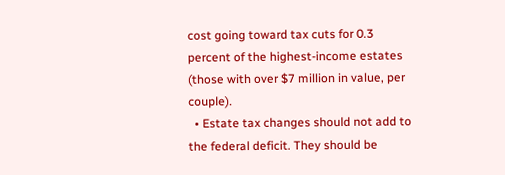cost going toward tax cuts for 0.3 percent of the highest-income estates (those with over $7 million in value, per couple).
  • Estate tax changes should not add to the federal deficit. They should be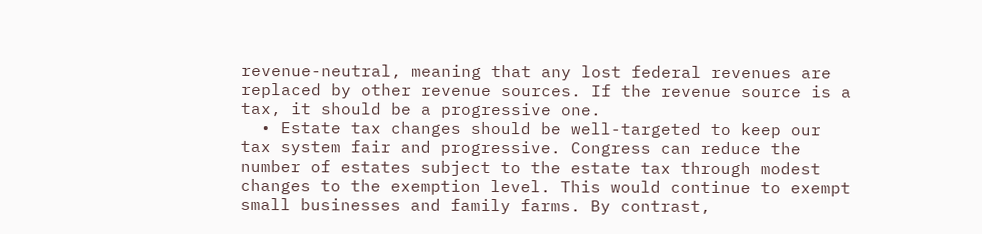revenue-neutral, meaning that any lost federal revenues are replaced by other revenue sources. If the revenue source is a tax, it should be a progressive one.
  • Estate tax changes should be well-targeted to keep our tax system fair and progressive. Congress can reduce the number of estates subject to the estate tax through modest changes to the exemption level. This would continue to exempt small businesses and family farms. By contrast,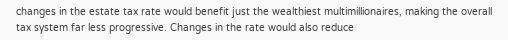changes in the estate tax rate would benefit just the wealthiest multimillionaires, making the overall tax system far less progressive. Changes in the rate would also reduce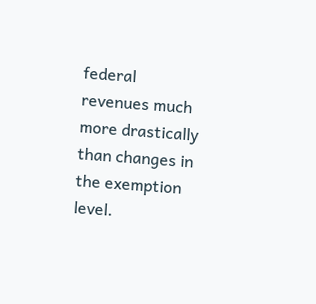federal revenues much more drastically than changes in the exemption level.